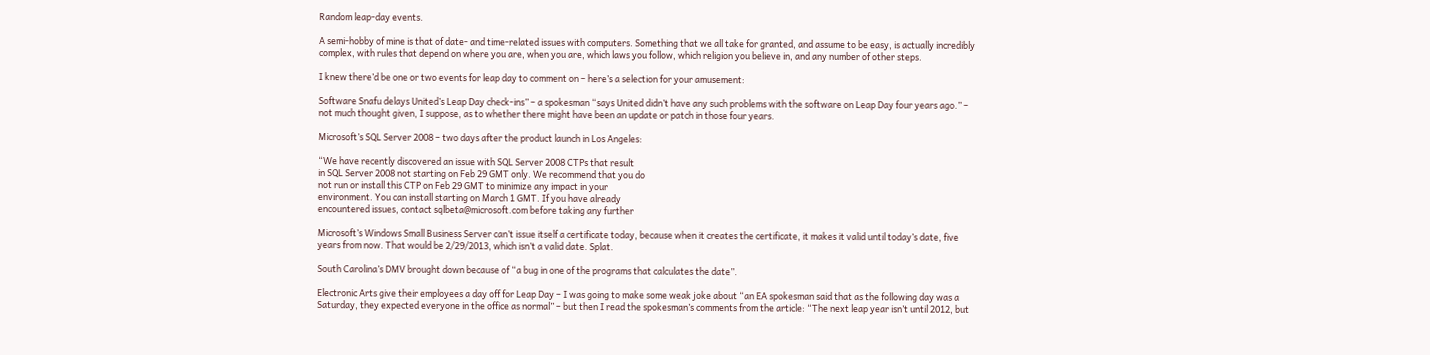Random leap-day events.

A semi-hobby of mine is that of date- and time-related issues with computers. Something that we all take for granted, and assume to be easy, is actually incredibly complex, with rules that depend on where you are, when you are, which laws you follow, which religion you believe in, and any number of other steps.

I knew there’d be one or two events for leap day to comment on – here’s a selection for your amusement:

Software Snafu delays United’s Leap Day check-ins” – a spokesman “says United didn’t have any such problems with the software on Leap Day four years ago.” – not much thought given, I suppose, as to whether there might have been an update or patch in those four years.

Microsoft’s SQL Server 2008 – two days after the product launch in Los Angeles:

“We have recently discovered an issue with SQL Server 2008 CTPs that result
in SQL Server 2008 not starting on Feb 29 GMT only. We recommend that you do
not run or install this CTP on Feb 29 GMT to minimize any impact in your
environment. You can install starting on March 1 GMT. If you have already
encountered issues, contact sqlbeta@microsoft.com before taking any further

Microsoft’s Windows Small Business Server can’t issue itself a certificate today, because when it creates the certificate, it makes it valid until today’s date, five years from now. That would be 2/29/2013, which isn’t a valid date. Splat.

South Carolina’s DMV brought down because of “a bug in one of the programs that calculates the date”.

Electronic Arts give their employees a day off for Leap Day – I was going to make some weak joke about “an EA spokesman said that as the following day was a Saturday, they expected everyone in the office as normal” – but then I read the spokesman’s comments from the article: “The next leap year isn’t until 2012, but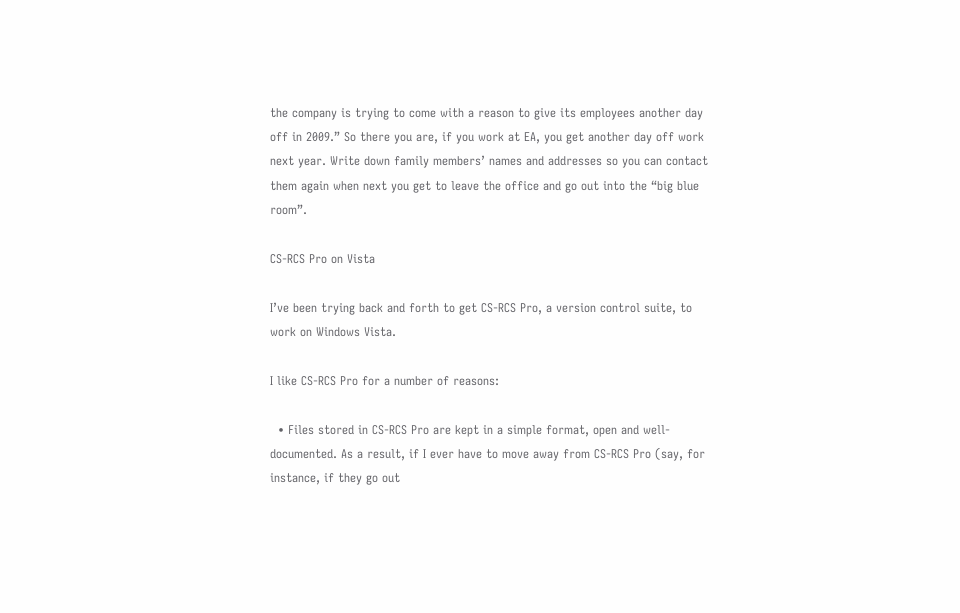the company is trying to come with a reason to give its employees another day off in 2009.” So there you are, if you work at EA, you get another day off work next year. Write down family members’ names and addresses so you can contact them again when next you get to leave the office and go out into the “big blue room”.

CS-RCS Pro on Vista

I’ve been trying back and forth to get CS-RCS Pro, a version control suite, to work on Windows Vista.

I like CS-RCS Pro for a number of reasons:

  • Files stored in CS-RCS Pro are kept in a simple format, open and well-documented. As a result, if I ever have to move away from CS-RCS Pro (say, for instance, if they go out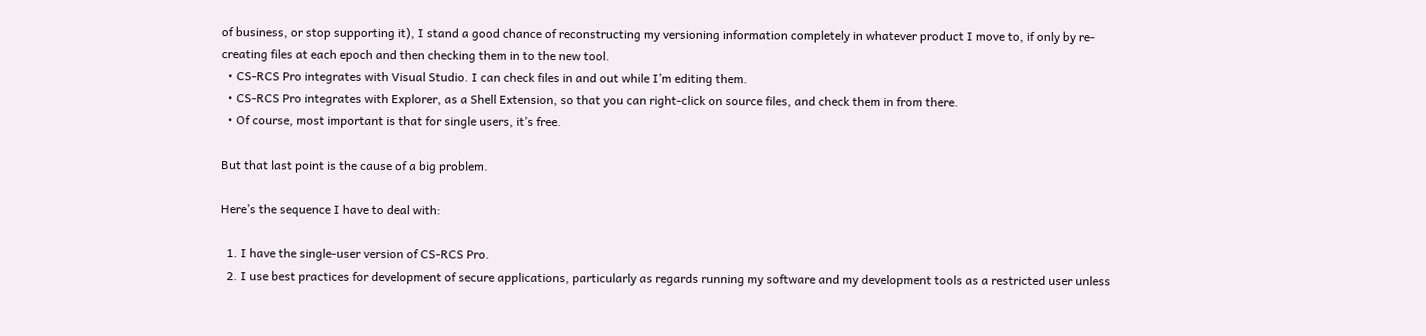of business, or stop supporting it), I stand a good chance of reconstructing my versioning information completely in whatever product I move to, if only by re-creating files at each epoch and then checking them in to the new tool.
  • CS-RCS Pro integrates with Visual Studio. I can check files in and out while I’m editing them.
  • CS-RCS Pro integrates with Explorer, as a Shell Extension, so that you can right-click on source files, and check them in from there.
  • Of course, most important is that for single users, it’s free.

But that last point is the cause of a big problem.

Here’s the sequence I have to deal with:

  1. I have the single-user version of CS-RCS Pro.
  2. I use best practices for development of secure applications, particularly as regards running my software and my development tools as a restricted user unless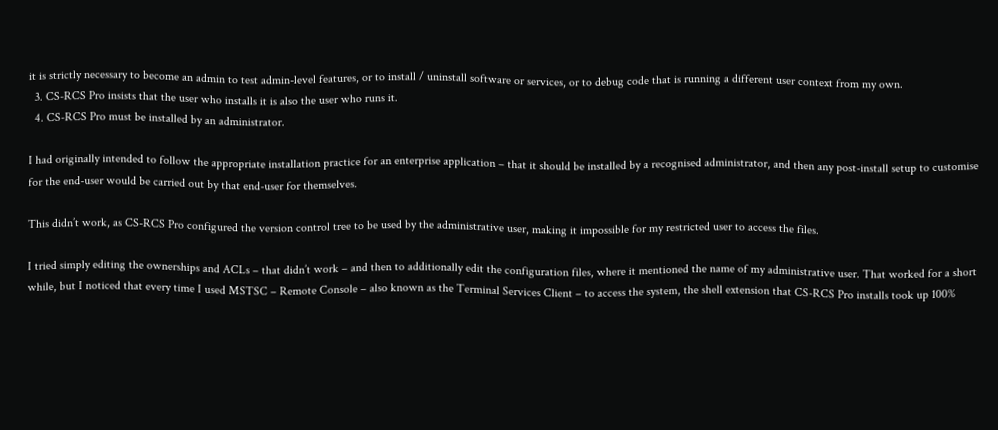it is strictly necessary to become an admin to test admin-level features, or to install / uninstall software or services, or to debug code that is running a different user context from my own.
  3. CS-RCS Pro insists that the user who installs it is also the user who runs it.
  4. CS-RCS Pro must be installed by an administrator.

I had originally intended to follow the appropriate installation practice for an enterprise application – that it should be installed by a recognised administrator, and then any post-install setup to customise for the end-user would be carried out by that end-user for themselves.

This didn’t work, as CS-RCS Pro configured the version control tree to be used by the administrative user, making it impossible for my restricted user to access the files.

I tried simply editing the ownerships and ACLs – that didn’t work – and then to additionally edit the configuration files, where it mentioned the name of my administrative user. That worked for a short while, but I noticed that every time I used MSTSC – Remote Console – also known as the Terminal Services Client – to access the system, the shell extension that CS-RCS Pro installs took up 100%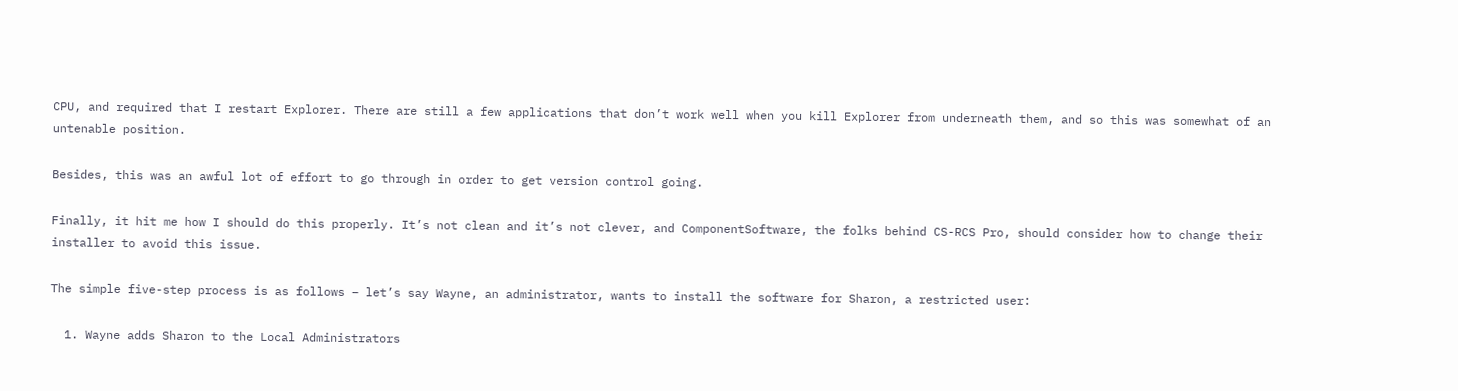CPU, and required that I restart Explorer. There are still a few applications that don’t work well when you kill Explorer from underneath them, and so this was somewhat of an untenable position.

Besides, this was an awful lot of effort to go through in order to get version control going.

Finally, it hit me how I should do this properly. It’s not clean and it’s not clever, and ComponentSoftware, the folks behind CS-RCS Pro, should consider how to change their installer to avoid this issue.

The simple five-step process is as follows – let’s say Wayne, an administrator, wants to install the software for Sharon, a restricted user:

  1. Wayne adds Sharon to the Local Administrators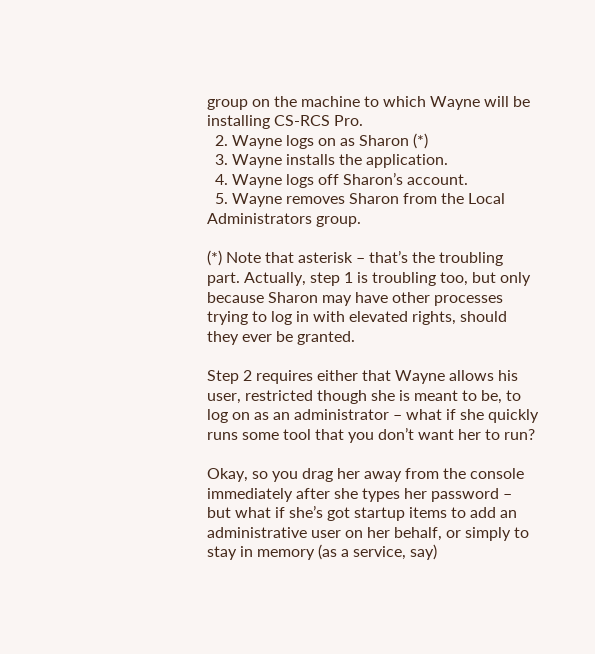group on the machine to which Wayne will be installing CS-RCS Pro.
  2. Wayne logs on as Sharon (*)
  3. Wayne installs the application.
  4. Wayne logs off Sharon’s account.
  5. Wayne removes Sharon from the Local Administrators group.

(*) Note that asterisk – that’s the troubling part. Actually, step 1 is troubling too, but only because Sharon may have other processes trying to log in with elevated rights, should they ever be granted.

Step 2 requires either that Wayne allows his user, restricted though she is meant to be, to log on as an administrator – what if she quickly runs some tool that you don’t want her to run?

Okay, so you drag her away from the console immediately after she types her password – but what if she’s got startup items to add an administrative user on her behalf, or simply to stay in memory (as a service, say)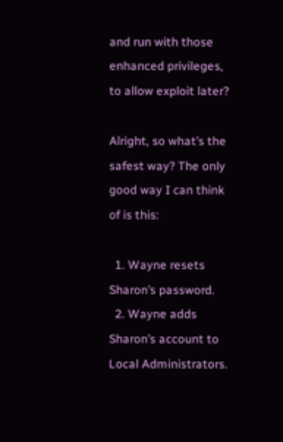and run with those enhanced privileges, to allow exploit later?

Alright, so what’s the safest way? The only good way I can think of is this:

  1. Wayne resets Sharon’s password.
  2. Wayne adds Sharon’s account to Local Administrators.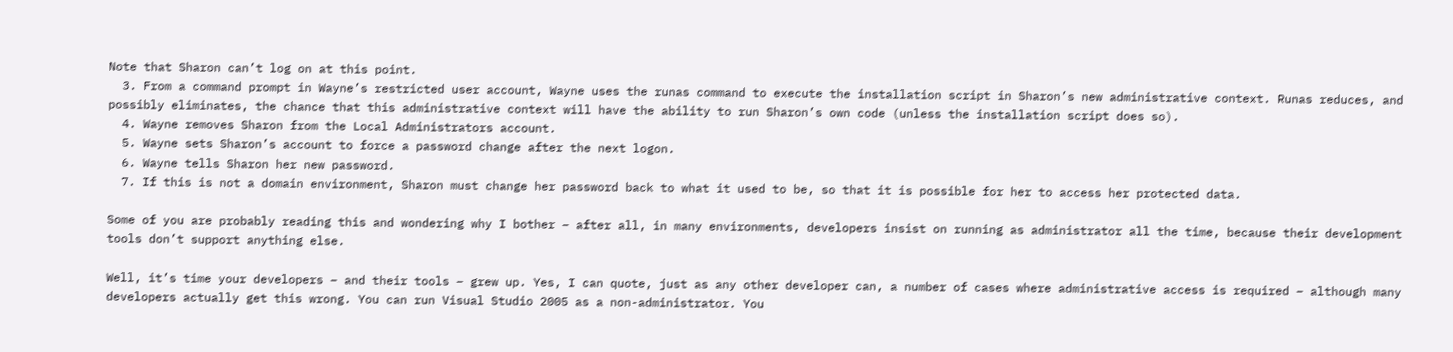Note that Sharon can’t log on at this point.
  3. From a command prompt in Wayne’s restricted user account, Wayne uses the runas command to execute the installation script in Sharon’s new administrative context. Runas reduces, and possibly eliminates, the chance that this administrative context will have the ability to run Sharon’s own code (unless the installation script does so).
  4. Wayne removes Sharon from the Local Administrators account.
  5. Wayne sets Sharon’s account to force a password change after the next logon.
  6. Wayne tells Sharon her new password.
  7. If this is not a domain environment, Sharon must change her password back to what it used to be, so that it is possible for her to access her protected data.

Some of you are probably reading this and wondering why I bother – after all, in many environments, developers insist on running as administrator all the time, because their development tools don’t support anything else.

Well, it’s time your developers – and their tools – grew up. Yes, I can quote, just as any other developer can, a number of cases where administrative access is required – although many developers actually get this wrong. You can run Visual Studio 2005 as a non-administrator. You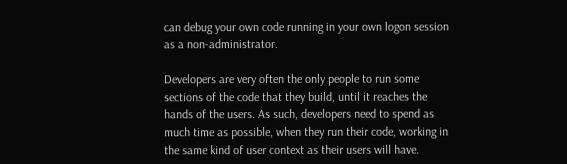can debug your own code running in your own logon session as a non-administrator.

Developers are very often the only people to run some sections of the code that they build, until it reaches the hands of the users. As such, developers need to spend as much time as possible, when they run their code, working in the same kind of user context as their users will have.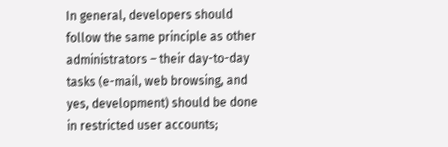In general, developers should follow the same principle as other administrators – their day-to-day tasks (e-mail, web browsing, and yes, development) should be done in restricted user accounts;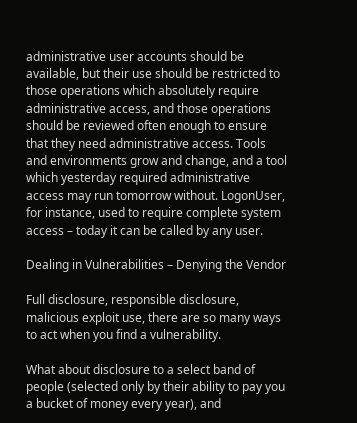administrative user accounts should be available, but their use should be restricted to those operations which absolutely require administrative access, and those operations should be reviewed often enough to ensure that they need administrative access. Tools and environments grow and change, and a tool which yesterday required administrative access may run tomorrow without. LogonUser, for instance, used to require complete system access – today it can be called by any user.

Dealing in Vulnerabilities – Denying the Vendor

Full disclosure, responsible disclosure, malicious exploit use, there are so many ways to act when you find a vulnerability.

What about disclosure to a select band of people (selected only by their ability to pay you a bucket of money every year), and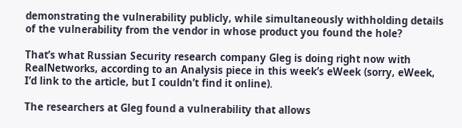demonstrating the vulnerability publicly, while simultaneously withholding details of the vulnerability from the vendor in whose product you found the hole?

That’s what Russian Security research company Gleg is doing right now with RealNetworks, according to an Analysis piece in this week’s eWeek (sorry, eWeek, I’d link to the article, but I couldn’t find it online).

The researchers at Gleg found a vulnerability that allows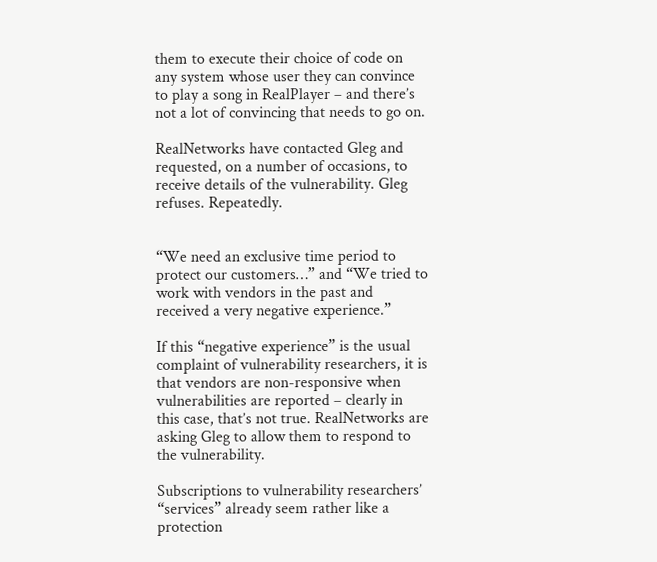them to execute their choice of code on any system whose user they can convince to play a song in RealPlayer – and there’s not a lot of convincing that needs to go on.

RealNetworks have contacted Gleg and requested, on a number of occasions, to receive details of the vulnerability. Gleg refuses. Repeatedly.


“We need an exclusive time period to protect our customers…” and “We tried to work with vendors in the past and received a very negative experience.”

If this “negative experience” is the usual complaint of vulnerability researchers, it is that vendors are non-responsive when vulnerabilities are reported – clearly in this case, that’s not true. RealNetworks are asking Gleg to allow them to respond to the vulnerability.

Subscriptions to vulnerability researchers’ “services” already seem rather like a protection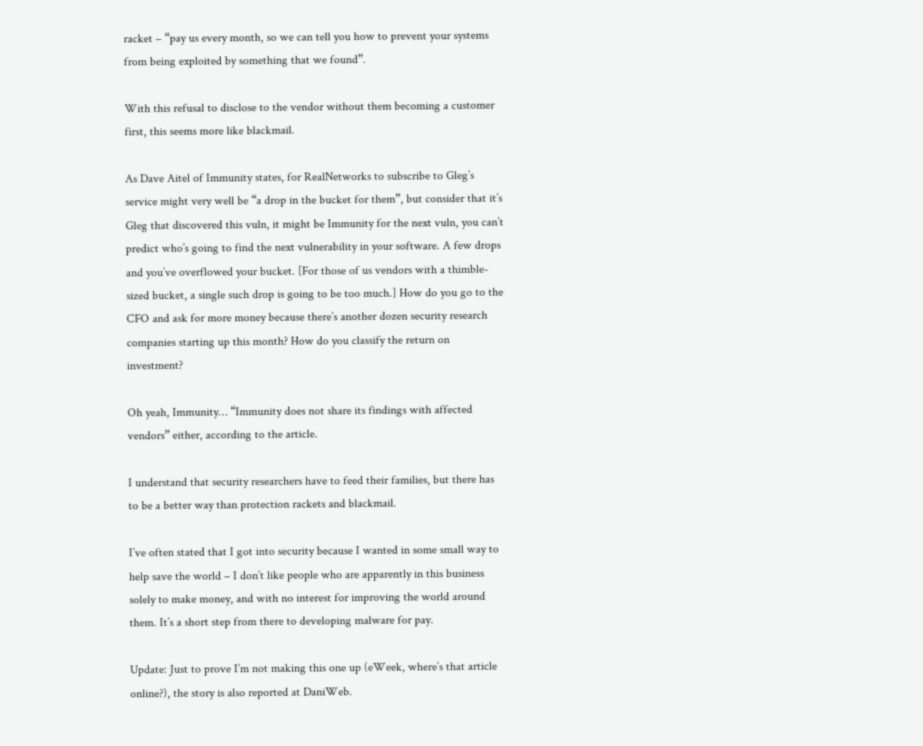racket – “pay us every month, so we can tell you how to prevent your systems from being exploited by something that we found”.

With this refusal to disclose to the vendor without them becoming a customer first, this seems more like blackmail.

As Dave Aitel of Immunity states, for RealNetworks to subscribe to Gleg’s service might very well be “a drop in the bucket for them”, but consider that it’s Gleg that discovered this vuln, it might be Immunity for the next vuln, you can’t predict who’s going to find the next vulnerability in your software. A few drops and you’ve overflowed your bucket. [For those of us vendors with a thimble-sized bucket, a single such drop is going to be too much.] How do you go to the CFO and ask for more money because there’s another dozen security research companies starting up this month? How do you classify the return on investment?

Oh yeah, Immunity… “Immunity does not share its findings with affected vendors” either, according to the article.

I understand that security researchers have to feed their families, but there has to be a better way than protection rackets and blackmail.

I’ve often stated that I got into security because I wanted in some small way to help save the world – I don’t like people who are apparently in this business solely to make money, and with no interest for improving the world around them. It’s a short step from there to developing malware for pay.

Update: Just to prove I’m not making this one up (eWeek, where’s that article online?), the story is also reported at DaniWeb.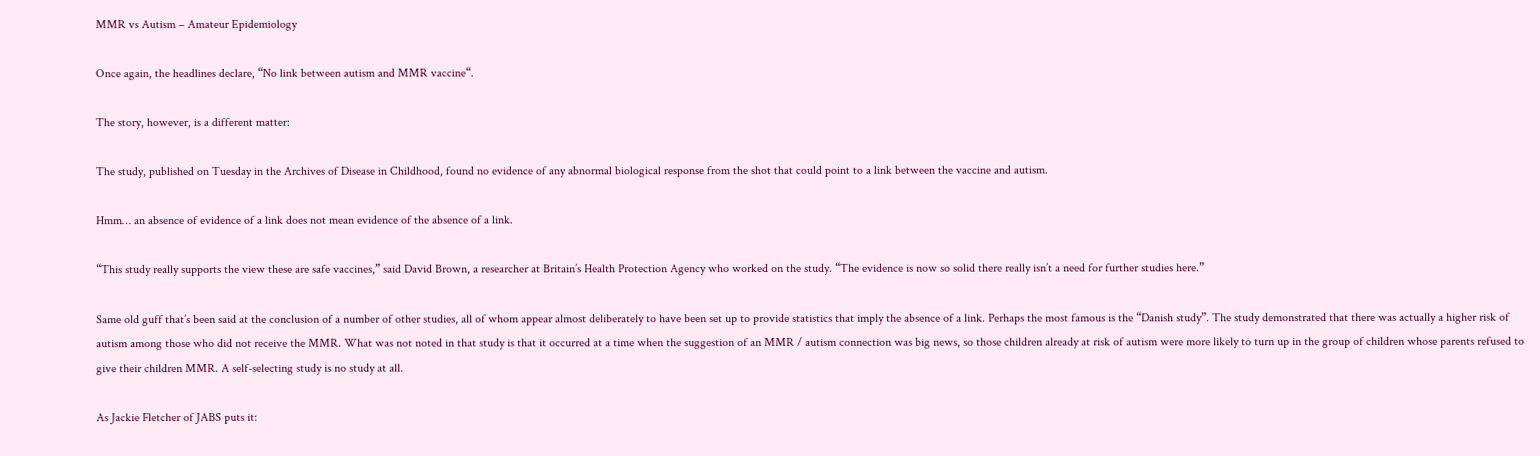MMR vs Autism – Amateur Epidemiology

Once again, the headlines declare, “No link between autism and MMR vaccine“.

The story, however, is a different matter:

The study, published on Tuesday in the Archives of Disease in Childhood, found no evidence of any abnormal biological response from the shot that could point to a link between the vaccine and autism.

Hmm… an absence of evidence of a link does not mean evidence of the absence of a link.

“This study really supports the view these are safe vaccines,” said David Brown, a researcher at Britain’s Health Protection Agency who worked on the study. “The evidence is now so solid there really isn’t a need for further studies here.”

Same old guff that’s been said at the conclusion of a number of other studies, all of whom appear almost deliberately to have been set up to provide statistics that imply the absence of a link. Perhaps the most famous is the “Danish study”. The study demonstrated that there was actually a higher risk of autism among those who did not receive the MMR. What was not noted in that study is that it occurred at a time when the suggestion of an MMR / autism connection was big news, so those children already at risk of autism were more likely to turn up in the group of children whose parents refused to give their children MMR. A self-selecting study is no study at all.

As Jackie Fletcher of JABS puts it: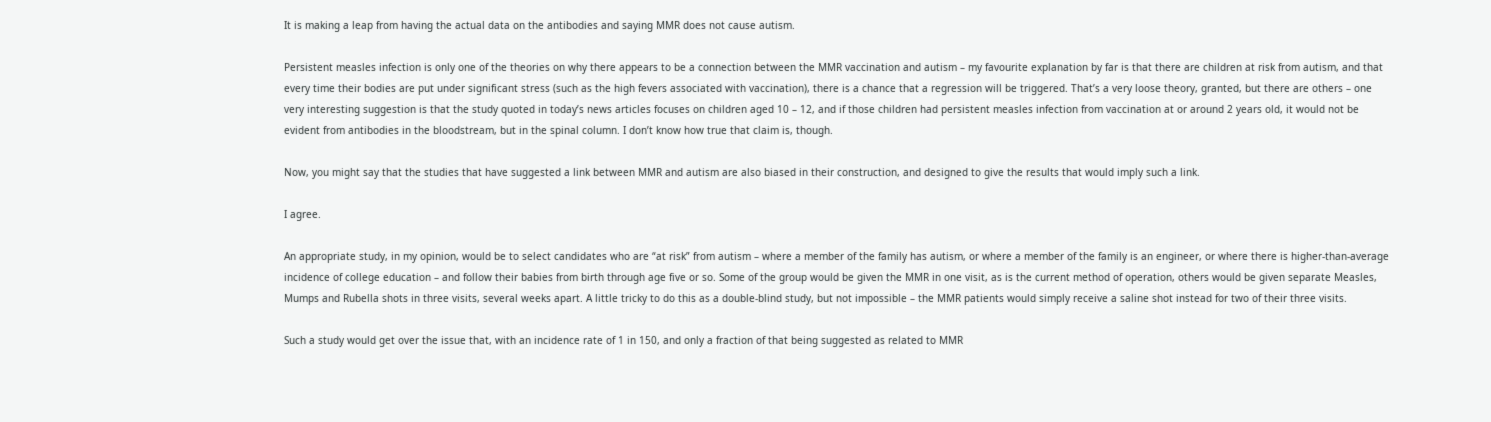It is making a leap from having the actual data on the antibodies and saying MMR does not cause autism.

Persistent measles infection is only one of the theories on why there appears to be a connection between the MMR vaccination and autism – my favourite explanation by far is that there are children at risk from autism, and that every time their bodies are put under significant stress (such as the high fevers associated with vaccination), there is a chance that a regression will be triggered. That’s a very loose theory, granted, but there are others – one very interesting suggestion is that the study quoted in today’s news articles focuses on children aged 10 – 12, and if those children had persistent measles infection from vaccination at or around 2 years old, it would not be evident from antibodies in the bloodstream, but in the spinal column. I don’t know how true that claim is, though.

Now, you might say that the studies that have suggested a link between MMR and autism are also biased in their construction, and designed to give the results that would imply such a link.

I agree.

An appropriate study, in my opinion, would be to select candidates who are “at risk” from autism – where a member of the family has autism, or where a member of the family is an engineer, or where there is higher-than-average incidence of college education – and follow their babies from birth through age five or so. Some of the group would be given the MMR in one visit, as is the current method of operation, others would be given separate Measles, Mumps and Rubella shots in three visits, several weeks apart. A little tricky to do this as a double-blind study, but not impossible – the MMR patients would simply receive a saline shot instead for two of their three visits.

Such a study would get over the issue that, with an incidence rate of 1 in 150, and only a fraction of that being suggested as related to MMR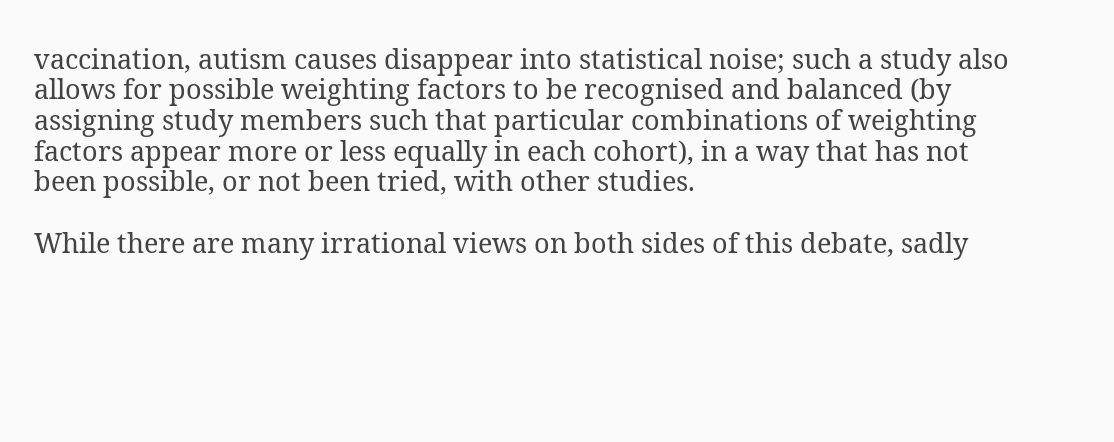vaccination, autism causes disappear into statistical noise; such a study also allows for possible weighting factors to be recognised and balanced (by assigning study members such that particular combinations of weighting factors appear more or less equally in each cohort), in a way that has not been possible, or not been tried, with other studies.

While there are many irrational views on both sides of this debate, sadly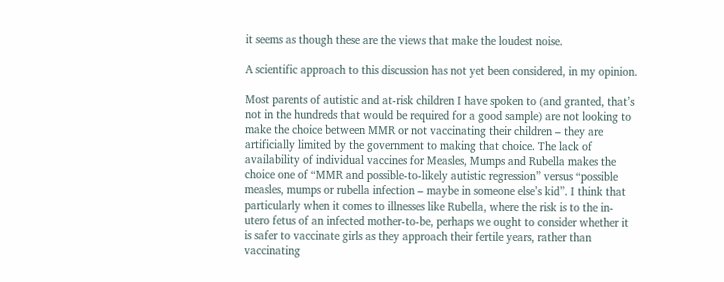it seems as though these are the views that make the loudest noise.

A scientific approach to this discussion has not yet been considered, in my opinion.

Most parents of autistic and at-risk children I have spoken to (and granted, that’s not in the hundreds that would be required for a good sample) are not looking to make the choice between MMR or not vaccinating their children – they are artificially limited by the government to making that choice. The lack of availability of individual vaccines for Measles, Mumps and Rubella makes the choice one of “MMR and possible-to-likely autistic regression” versus “possible measles, mumps or rubella infection – maybe in someone else’s kid”. I think that particularly when it comes to illnesses like Rubella, where the risk is to the in-utero fetus of an infected mother-to-be, perhaps we ought to consider whether it is safer to vaccinate girls as they approach their fertile years, rather than vaccinating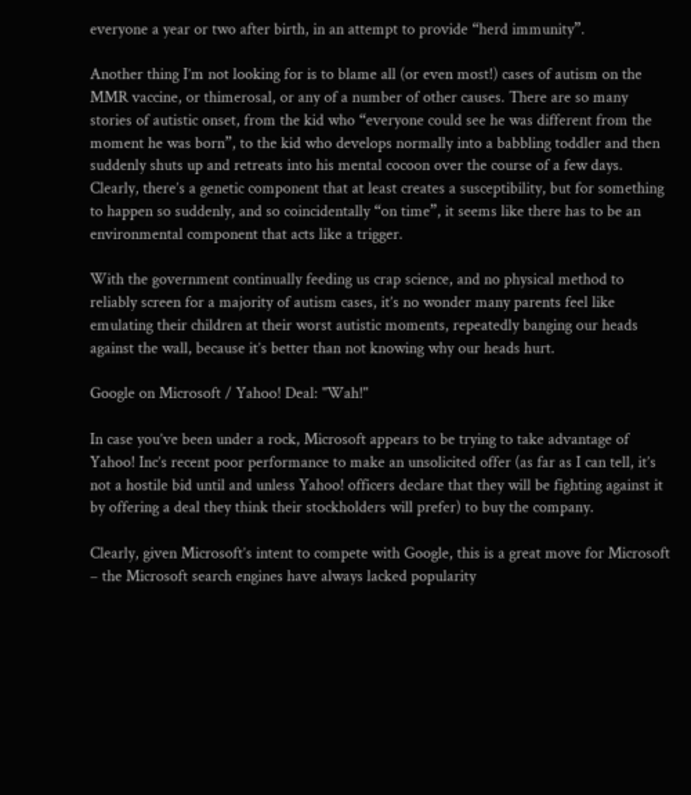everyone a year or two after birth, in an attempt to provide “herd immunity”.

Another thing I’m not looking for is to blame all (or even most!) cases of autism on the MMR vaccine, or thimerosal, or any of a number of other causes. There are so many stories of autistic onset, from the kid who “everyone could see he was different from the moment he was born”, to the kid who develops normally into a babbling toddler and then suddenly shuts up and retreats into his mental cocoon over the course of a few days. Clearly, there’s a genetic component that at least creates a susceptibility, but for something to happen so suddenly, and so coincidentally “on time”, it seems like there has to be an environmental component that acts like a trigger.

With the government continually feeding us crap science, and no physical method to reliably screen for a majority of autism cases, it’s no wonder many parents feel like emulating their children at their worst autistic moments, repeatedly banging our heads against the wall, because it’s better than not knowing why our heads hurt.

Google on Microsoft / Yahoo! Deal: "Wah!"

In case you’ve been under a rock, Microsoft appears to be trying to take advantage of Yahoo! Inc’s recent poor performance to make an unsolicited offer (as far as I can tell, it’s not a hostile bid until and unless Yahoo! officers declare that they will be fighting against it by offering a deal they think their stockholders will prefer) to buy the company.

Clearly, given Microsoft’s intent to compete with Google, this is a great move for Microsoft – the Microsoft search engines have always lacked popularity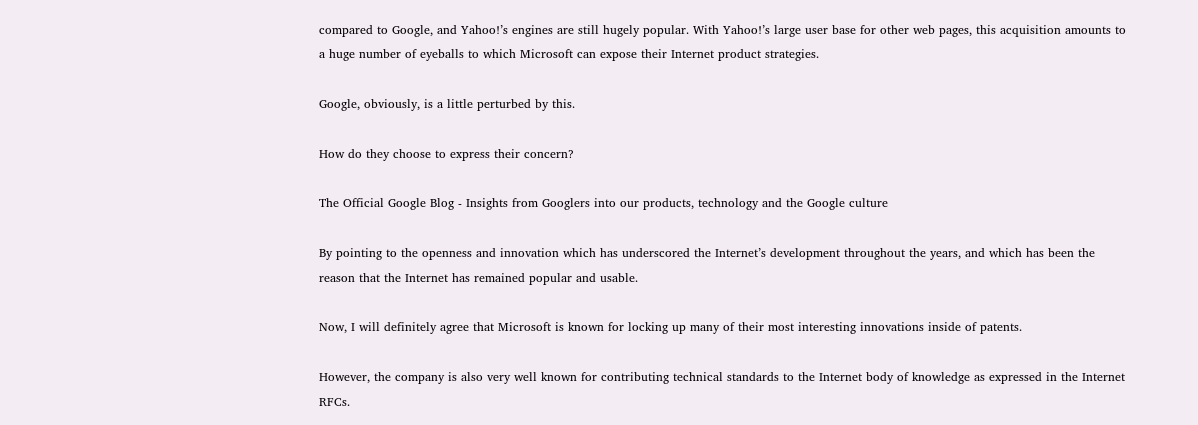compared to Google, and Yahoo!’s engines are still hugely popular. With Yahoo!’s large user base for other web pages, this acquisition amounts to a huge number of eyeballs to which Microsoft can expose their Internet product strategies.

Google, obviously, is a little perturbed by this.

How do they choose to express their concern?

The Official Google Blog - Insights from Googlers into our products, technology and the Google culture

By pointing to the openness and innovation which has underscored the Internet’s development throughout the years, and which has been the reason that the Internet has remained popular and usable.

Now, I will definitely agree that Microsoft is known for locking up many of their most interesting innovations inside of patents.

However, the company is also very well known for contributing technical standards to the Internet body of knowledge as expressed in the Internet RFCs.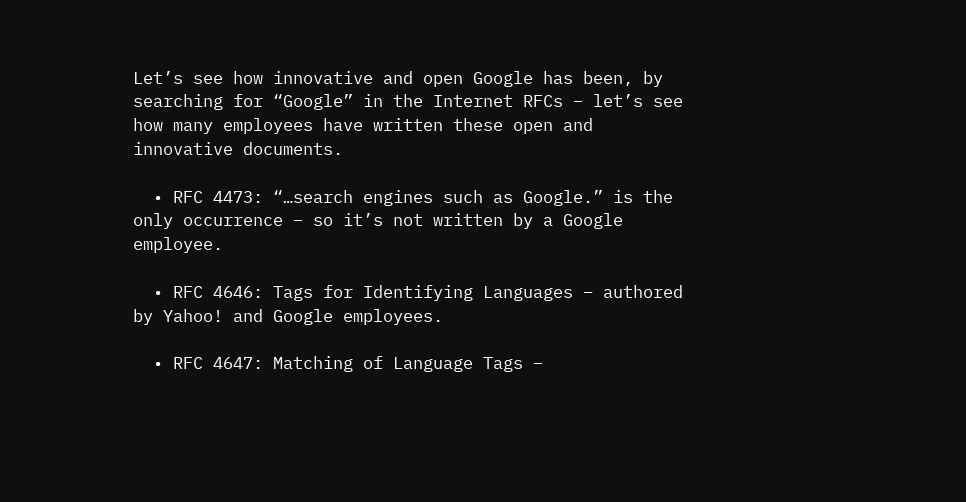Let’s see how innovative and open Google has been, by searching for “Google” in the Internet RFCs – let’s see how many employees have written these open and innovative documents.

  • RFC 4473: “…search engines such as Google.” is the only occurrence – so it’s not written by a Google employee.

  • RFC 4646: Tags for Identifying Languages – authored  by Yahoo! and Google employees.

  • RFC 4647: Matching of Language Tags –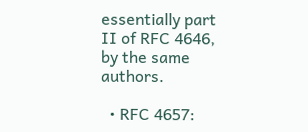essentially part II of RFC 4646, by the same authors.

  • RFC 4657: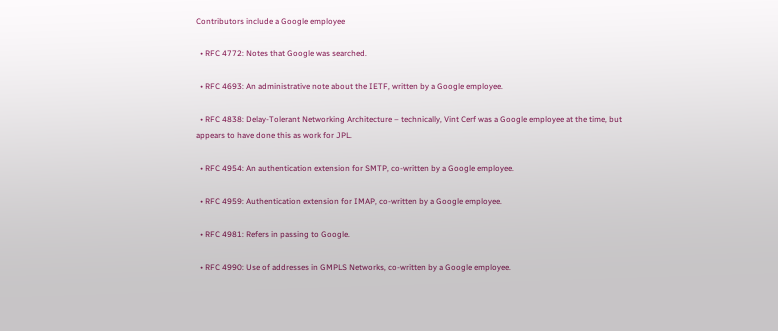Contributors include a Google employee

  • RFC 4772: Notes that Google was searched.

  • RFC 4693: An administrative note about the IETF, written by a Google employee.

  • RFC 4838: Delay-Tolerant Networking Architecture – technically, Vint Cerf was a Google employee at the time, but appears to have done this as work for JPL.

  • RFC 4954: An authentication extension for SMTP, co-written by a Google employee.

  • RFC 4959: Authentication extension for IMAP, co-written by a Google employee.

  • RFC 4981: Refers in passing to Google.

  • RFC 4990: Use of addresses in GMPLS Networks, co-written by a Google employee.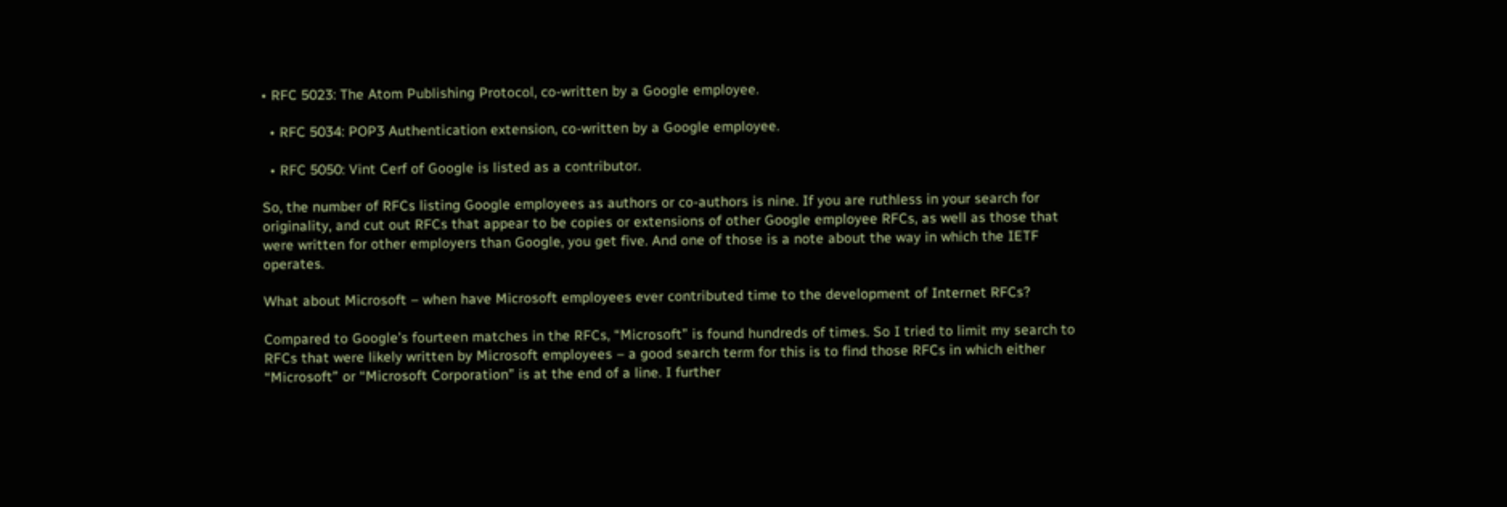• RFC 5023: The Atom Publishing Protocol, co-written by a Google employee.

  • RFC 5034: POP3 Authentication extension, co-written by a Google employee.

  • RFC 5050: Vint Cerf of Google is listed as a contributor.

So, the number of RFCs listing Google employees as authors or co-authors is nine. If you are ruthless in your search for originality, and cut out RFCs that appear to be copies or extensions of other Google employee RFCs, as well as those that were written for other employers than Google, you get five. And one of those is a note about the way in which the IETF operates.

What about Microsoft – when have Microsoft employees ever contributed time to the development of Internet RFCs?

Compared to Google’s fourteen matches in the RFCs, “Microsoft” is found hundreds of times. So I tried to limit my search to RFCs that were likely written by Microsoft employees – a good search term for this is to find those RFCs in which either “Microsoft” or “Microsoft Corporation” is at the end of a line. I further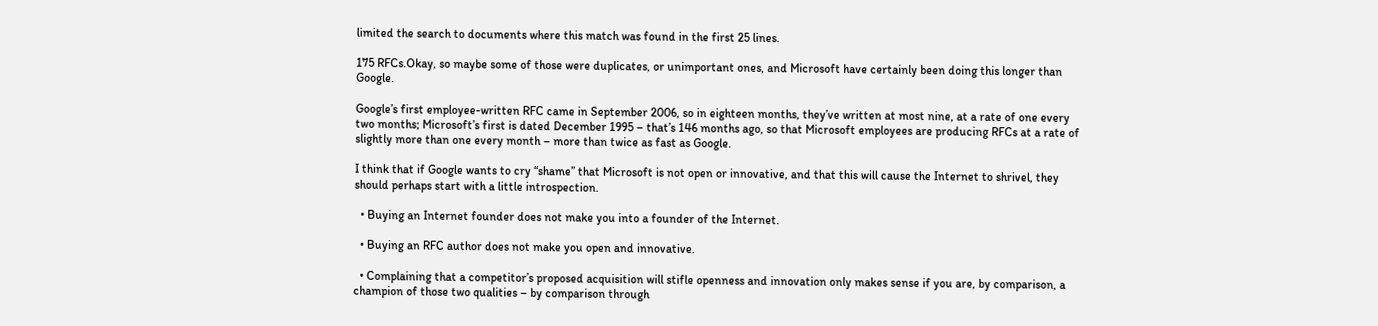limited the search to documents where this match was found in the first 25 lines.

175 RFCs.Okay, so maybe some of those were duplicates, or unimportant ones, and Microsoft have certainly been doing this longer than Google.

Google’s first employee-written RFC came in September 2006, so in eighteen months, they’ve written at most nine, at a rate of one every two months; Microsoft’s first is dated December 1995 – that’s 146 months ago, so that Microsoft employees are producing RFCs at a rate of slightly more than one every month – more than twice as fast as Google.

I think that if Google wants to cry “shame” that Microsoft is not open or innovative, and that this will cause the Internet to shrivel, they should perhaps start with a little introspection.

  • Buying an Internet founder does not make you into a founder of the Internet.

  • Buying an RFC author does not make you open and innovative.

  • Complaining that a competitor’s proposed acquisition will stifle openness and innovation only makes sense if you are, by comparison, a champion of those two qualities – by comparison through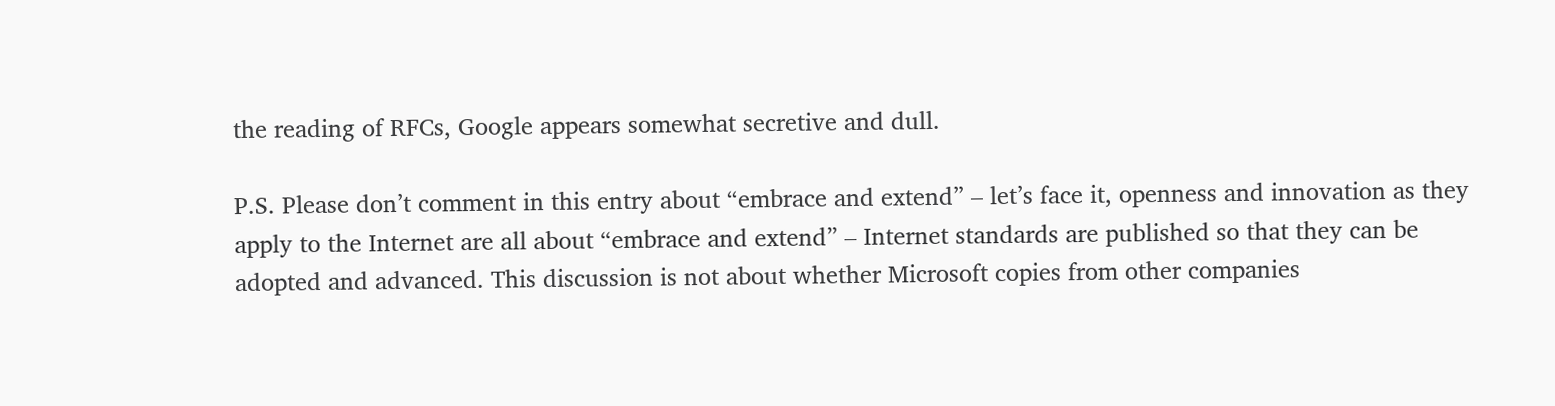the reading of RFCs, Google appears somewhat secretive and dull.

P.S. Please don’t comment in this entry about “embrace and extend” – let’s face it, openness and innovation as they apply to the Internet are all about “embrace and extend” – Internet standards are published so that they can be adopted and advanced. This discussion is not about whether Microsoft copies from other companies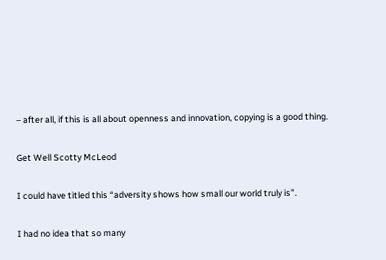– after all, if this is all about openness and innovation, copying is a good thing.

Get Well Scotty McLeod

I could have titled this “adversity shows how small our world truly is”.

I had no idea that so many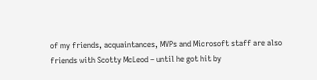of my friends, acquaintances, MVPs and Microsoft staff are also friends with Scotty McLeod – until he got hit by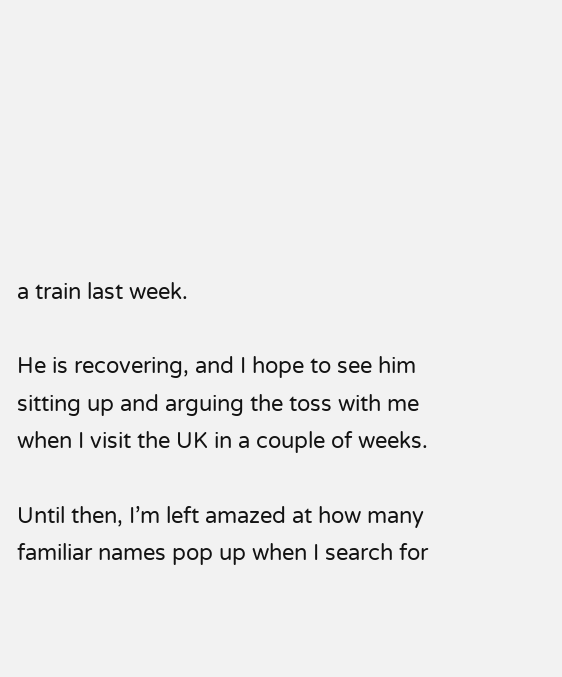a train last week.

He is recovering, and I hope to see him sitting up and arguing the toss with me when I visit the UK in a couple of weeks.

Until then, I’m left amazed at how many familiar names pop up when I search for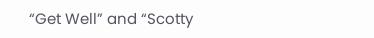“Get Well” and “Scotty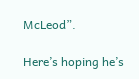McLeod”.

Here’s hoping he’s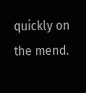quickly on the mend.